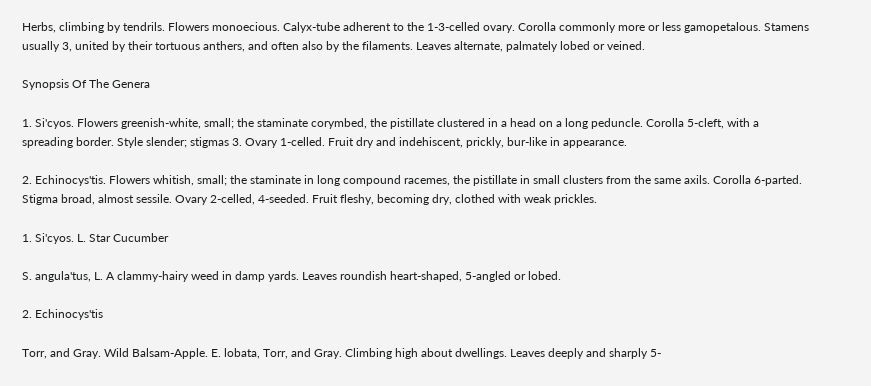Herbs, climbing by tendrils. Flowers monoecious. Calyx-tube adherent to the 1-3-celled ovary. Corolla commonly more or less gamopetalous. Stamens usually 3, united by their tortuous anthers, and often also by the filaments. Leaves alternate, palmately lobed or veined.

Synopsis Of The Genera

1. Si'cyos. Flowers greenish-white, small; the staminate corymbed, the pistillate clustered in a head on a long peduncle. Corolla 5-cleft, with a spreading border. Style slender; stigmas 3. Ovary 1-celled. Fruit dry and indehiscent, prickly, bur-like in appearance.

2. Echinocys'tis. Flowers whitish, small; the staminate in long compound racemes, the pistillate in small clusters from the same axils. Corolla 6-parted. Stigma broad, almost sessile. Ovary 2-celled, 4-seeded. Fruit fleshy, becoming dry, clothed with weak prickles.

1. Si'cyos. L. Star Cucumber

S. angula'tus, L. A clammy-hairy weed in damp yards. Leaves roundish heart-shaped, 5-angled or lobed.

2. Echinocys'tis

Torr, and Gray. Wild Balsam-Apple. E. lobata, Torr, and Gray. Climbing high about dwellings. Leaves deeply and sharply 5-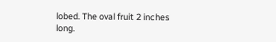lobed. The oval fruit 2 inches long.